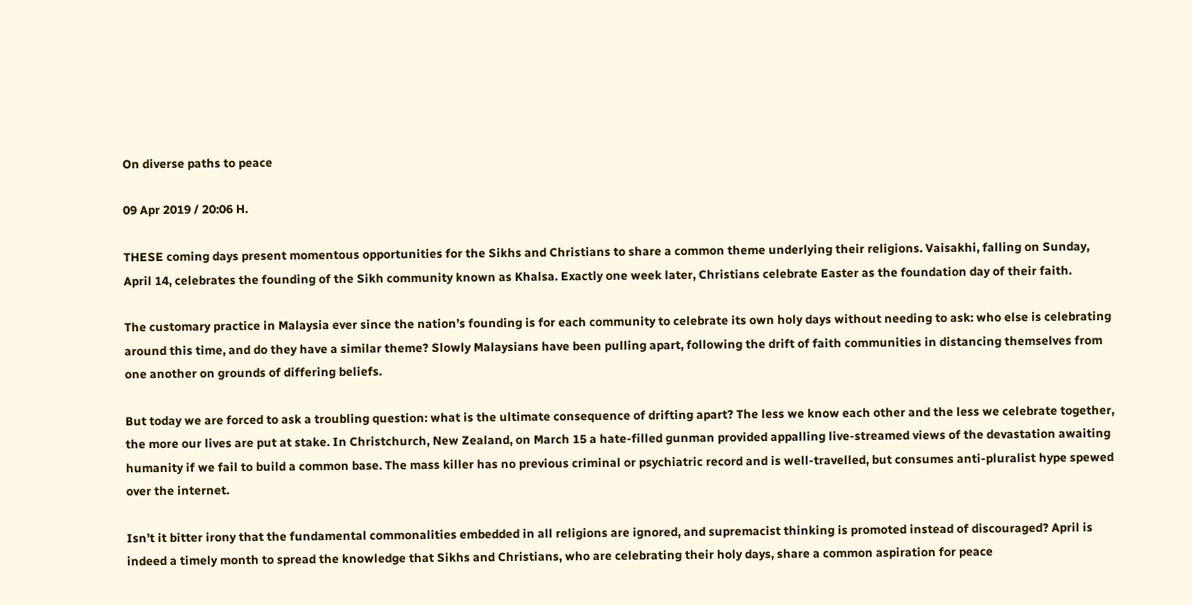On diverse paths to peace

09 Apr 2019 / 20:06 H.

THESE coming days present momentous opportunities for the Sikhs and Christians to share a common theme underlying their religions. Vaisakhi, falling on Sunday, April 14, celebrates the founding of the Sikh community known as Khalsa. Exactly one week later, Christians celebrate Easter as the foundation day of their faith.

The customary practice in Malaysia ever since the nation’s founding is for each community to celebrate its own holy days without needing to ask: who else is celebrating around this time, and do they have a similar theme? Slowly Malaysians have been pulling apart, following the drift of faith communities in distancing themselves from one another on grounds of differing beliefs.

But today we are forced to ask a troubling question: what is the ultimate consequence of drifting apart? The less we know each other and the less we celebrate together, the more our lives are put at stake. In Christchurch, New Zealand, on March 15 a hate-filled gunman provided appalling live-streamed views of the devastation awaiting humanity if we fail to build a common base. The mass killer has no previous criminal or psychiatric record and is well-travelled, but consumes anti-pluralist hype spewed over the internet.

Isn’t it bitter irony that the fundamental commonalities embedded in all religions are ignored, and supremacist thinking is promoted instead of discouraged? April is indeed a timely month to spread the knowledge that Sikhs and Christians, who are celebrating their holy days, share a common aspiration for peace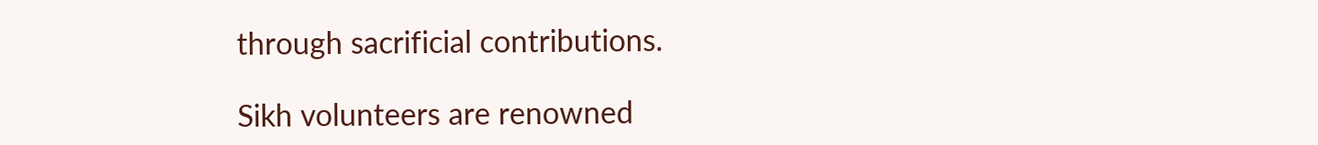through sacrificial contributions.

Sikh volunteers are renowned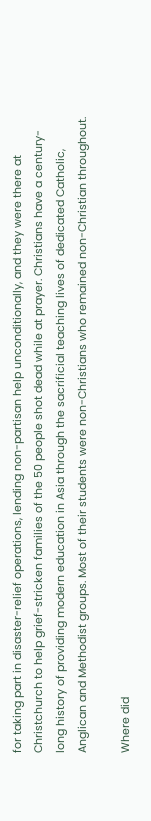for taking part in disaster-relief operations, lending non-partisan help unconditionally, and they were there at Christchurch to help grief-stricken families of the 50 people shot dead while at prayer. Christians have a century-long history of providing modern education in Asia through the sacrificial teaching lives of dedicated Catholic, Anglican and Methodist groups. Most of their students were non-Christians who remained non-Christian throughout.

Where did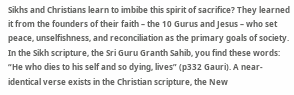Sikhs and Christians learn to imbibe this spirit of sacrifice? They learned it from the founders of their faith – the 10 Gurus and Jesus – who set peace, unselfishness, and reconciliation as the primary goals of society. In the Sikh scripture, the Sri Guru Granth Sahib, you find these words: “He who dies to his self and so dying, lives” (p332 Gauri). A near-identical verse exists in the Christian scripture, the New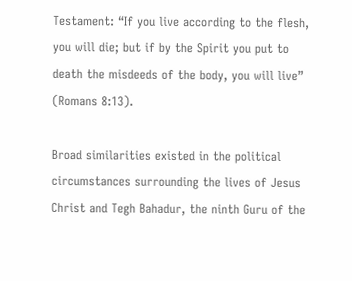Testament: “If you live according to the flesh, you will die; but if by the Spirit you put to death the misdeeds of the body, you will live” (Romans 8:13).

Broad similarities existed in the political circumstances surrounding the lives of Jesus Christ and Tegh Bahadur, the ninth Guru of the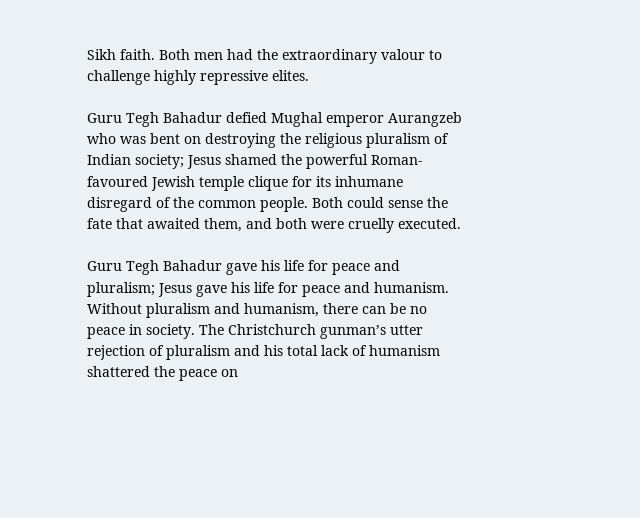Sikh faith. Both men had the extraordinary valour to challenge highly repressive elites.

Guru Tegh Bahadur defied Mughal emperor Aurangzeb who was bent on destroying the religious pluralism of Indian society; Jesus shamed the powerful Roman-favoured Jewish temple clique for its inhumane disregard of the common people. Both could sense the fate that awaited them, and both were cruelly executed.

Guru Tegh Bahadur gave his life for peace and pluralism; Jesus gave his life for peace and humanism. Without pluralism and humanism, there can be no peace in society. The Christchurch gunman’s utter rejection of pluralism and his total lack of humanism shattered the peace on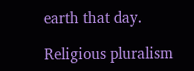earth that day.

Religious pluralism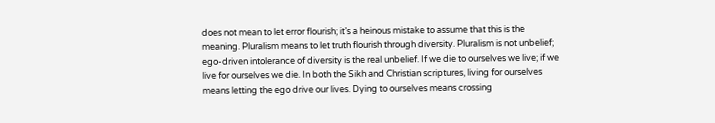does not mean to let error flourish; it’s a heinous mistake to assume that this is the meaning. Pluralism means to let truth flourish through diversity. Pluralism is not unbelief; ego-driven intolerance of diversity is the real unbelief. If we die to ourselves we live; if we live for ourselves we die. In both the Sikh and Christian scriptures, living for ourselves means letting the ego drive our lives. Dying to ourselves means crossing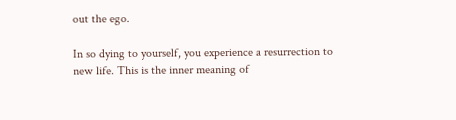out the ego.

In so dying to yourself, you experience a resurrection to new life. This is the inner meaning of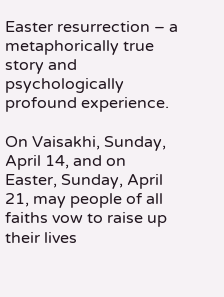Easter resurrection – a metaphorically true story and psychologically profound experience.

On Vaisakhi, Sunday, April 14, and on Easter, Sunday, April 21, may people of all faiths vow to raise up their lives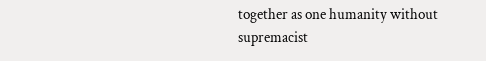together as one humanity without supremacist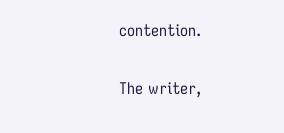contention.

The writer,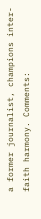a former journalist, champions inter-faith harmony. Comments: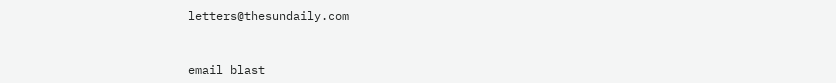letters@thesundaily.com


email blast